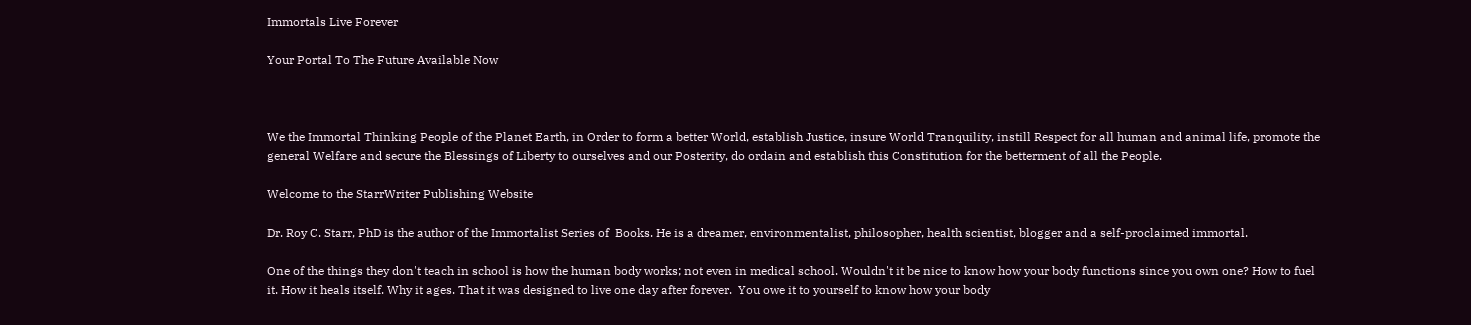Immortals Live Forever

Your Portal To The Future Available Now



We the Immortal Thinking People of the Planet Earth, in Order to form a better World, establish Justice, insure World Tranquility, instill Respect for all human and animal life, promote the general Welfare and secure the Blessings of Liberty to ourselves and our Posterity, do ordain and establish this Constitution for the betterment of all the People.

Welcome to the StarrWriter Publishing Website

Dr. Roy C. Starr, PhD is the author of the Immortalist Series of  Books. He is a dreamer, environmentalist, philosopher, health scientist, blogger and a self-proclaimed immortal.

One of the things they don't teach in school is how the human body works; not even in medical school. Wouldn't it be nice to know how your body functions since you own one? How to fuel it. How it heals itself. Why it ages. That it was designed to live one day after forever.  You owe it to yourself to know how your body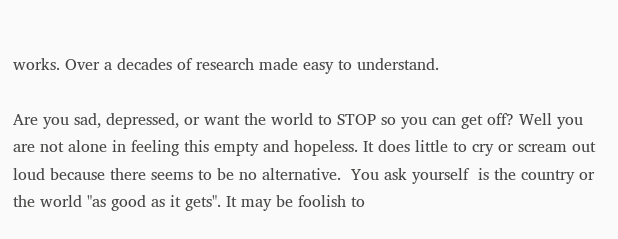works. Over a decades of research made easy to understand.

Are you sad, depressed, or want the world to STOP so you can get off? Well you are not alone in feeling this empty and hopeless. It does little to cry or scream out loud because there seems to be no alternative.  You ask yourself  is the country or the world "as good as it gets". It may be foolish to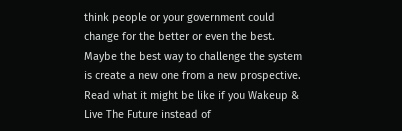think people or your government could change for the better or even the best.  Maybe the best way to challenge the system is create a new one from a new prospective.  Read what it might be like if you Wakeup & Live The Future instead of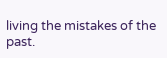living the mistakes of the past.